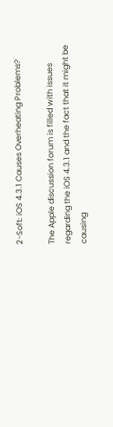2-Soft: iOS 4.3.1 Causes Overheating Problems?

The Apple discussion forum is filled with issues regarding the iOS 4.3.1 and the fact that it might be causing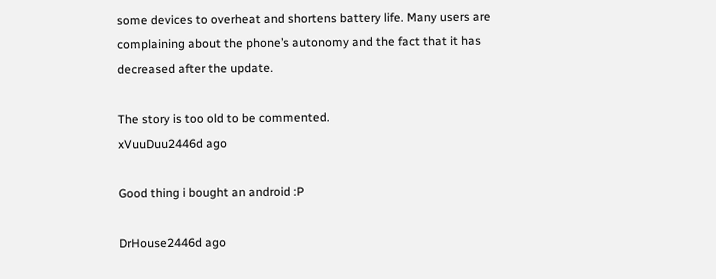some devices to overheat and shortens battery life. Many users are complaining about the phone’s autonomy and the fact that it has decreased after the update.

The story is too old to be commented.
xVuuDuu2446d ago

Good thing i bought an android :P

DrHouse2446d ago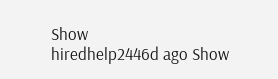Show
hiredhelp2446d ago Show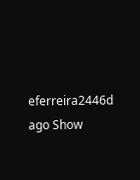eferreira2446d ago Show